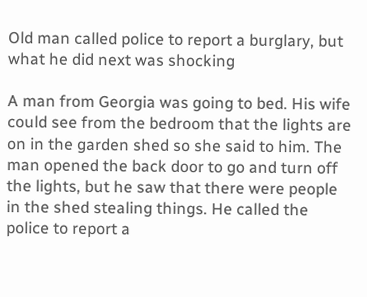Old man called police to report a burglary, but what he did next was shocking

A man from Georgia was going to bed. His wife could see from the bedroom that the lights are on in the garden shed so she said to him. The man opened the back door to go and turn off the lights, but he saw that there were people in the shed stealing things. He called the police to report a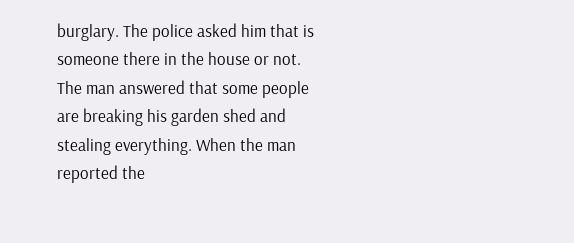burglary. The police asked him that is someone there in the house or not. The man answered that some people are breaking his garden shed and stealing everything. When the man reported the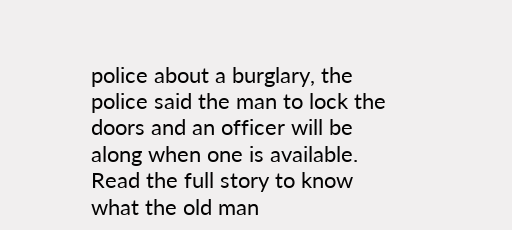police about a burglary, the police said the man to lock the doors and an officer will be along when one is available. Read the full story to know what the old man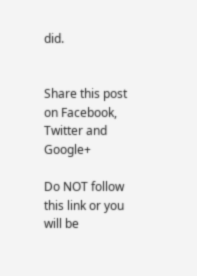did.


Share this post on Facebook, Twitter and Google+

Do NOT follow this link or you will be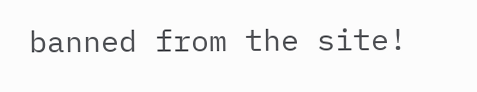banned from the site!